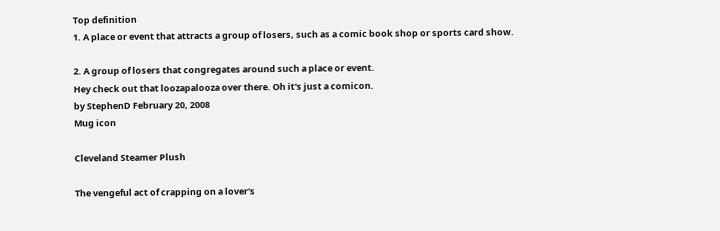Top definition
1. A place or event that attracts a group of losers, such as a comic book shop or sports card show.

2. A group of losers that congregates around such a place or event.
Hey check out that loozapalooza over there. Oh it's just a comicon.
by StephenD February 20, 2008
Mug icon

Cleveland Steamer Plush

The vengeful act of crapping on a lover's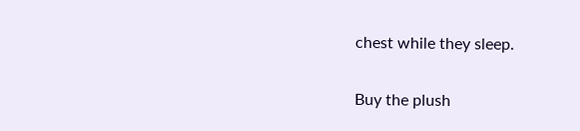chest while they sleep.

Buy the plush